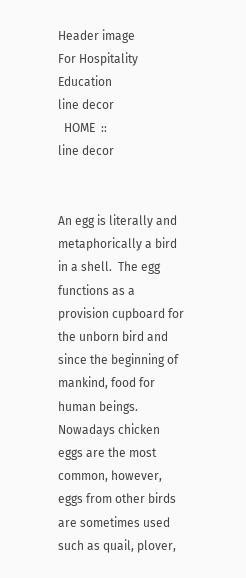Header image
For Hospitality Education
line decor
  HOME  ::
line decor


An egg is literally and metaphorically a bird in a shell.  The egg functions as a provision cupboard for the unborn bird and since the beginning of mankind, food for human beings.
Nowadays chicken eggs are the most common, however, eggs from other birds are sometimes used such as quail, plover,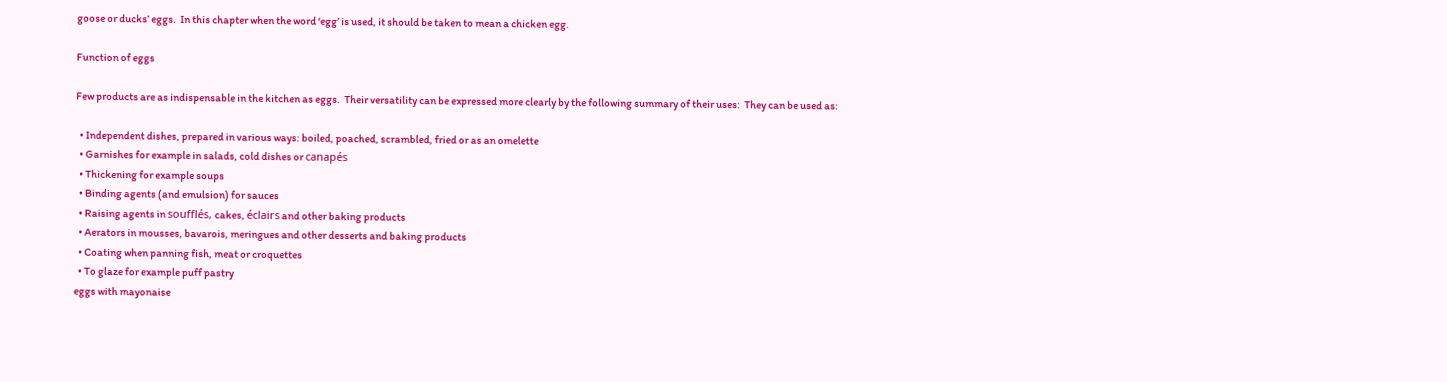goose or ducks’ eggs.  In this chapter when the word ‘egg’ is used, it should be taken to mean a chicken egg.

Function of eggs

Few products are as indispensable in the kitchen as eggs.  Their versatility can be expressed more clearly by the following summary of their uses:  They can be used as:

  • Independent dishes, prepared in various ways: boiled, poached, scrambled, fried or as an omelette
  • Garnishes for example in salads, cold dishes or canapés
  • Thickening for example soups
  • Binding agents (and emulsion) for sauces
  • Raising agents in soufflés, cakes, éclairs and other baking products
  • Aerators in mousses, bavarois, meringues and other desserts and baking products
  • Coating when panning fish, meat or croquettes
  • To glaze for example puff pastry
eggs with mayonaise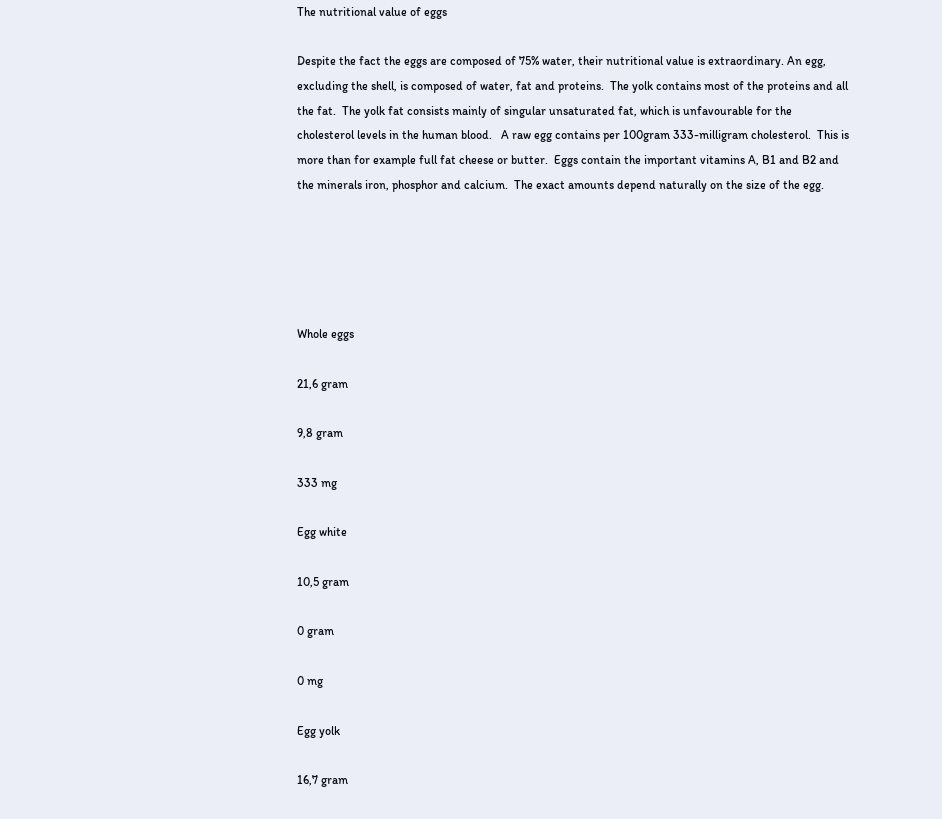The nutritional value of eggs

Despite the fact the eggs are composed of 75% water, their nutritional value is extraordinary. An egg, excluding the shell, is composed of water, fat and proteins.  The yolk contains most of the proteins and all the fat.  The yolk fat consists mainly of singular unsaturated fat, which is unfavourable for the cholesterol levels in the human blood.   A raw egg contains per 100gram 333-milligram cholesterol.  This is more than for example full fat cheese or butter.  Eggs contain the important vitamins A, B1 and B2 and the minerals iron, phosphor and calcium.  The exact amounts depend naturally on the size of the egg.





Whole eggs

21,6 gram

9,8 gram

333 mg

Egg white

10,5 gram

0 gram

0 mg

Egg yolk

16,7 gram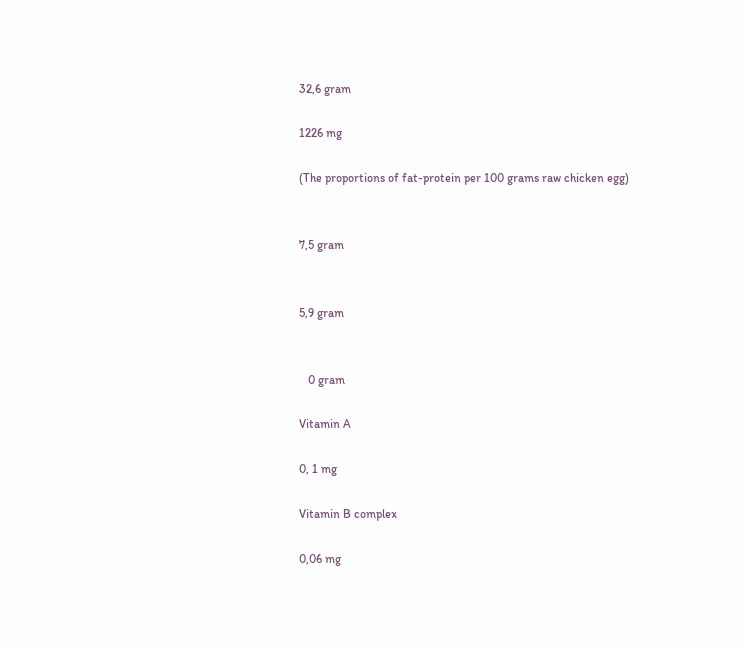32,6 gram

1226 mg

(The proportions of fat-protein per 100 grams raw chicken egg)


7,5 gram


5,9 gram


   0 gram

Vitamin A

0, 1 mg

Vitamin B complex

0,06 mg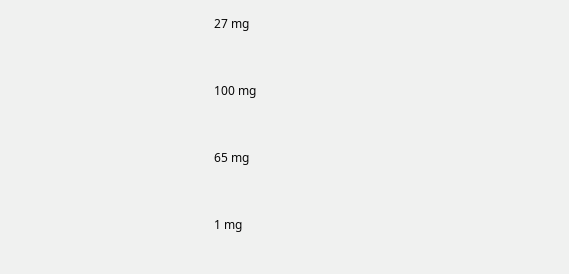27 mg


100 mg


65 mg


1 mg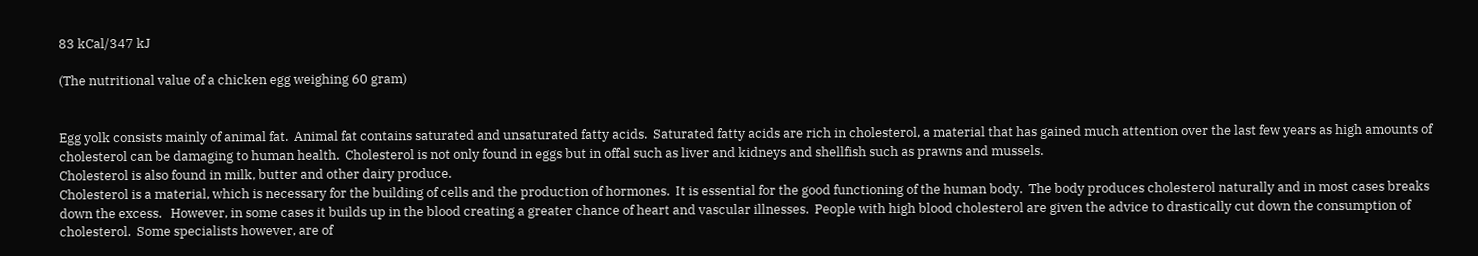83 kCal/347 kJ

(The nutritional value of a chicken egg weighing 60 gram)


Egg yolk consists mainly of animal fat.  Animal fat contains saturated and unsaturated fatty acids.  Saturated fatty acids are rich in cholesterol, a material that has gained much attention over the last few years as high amounts of cholesterol can be damaging to human health.  Cholesterol is not only found in eggs but in offal such as liver and kidneys and shellfish such as prawns and mussels.
Cholesterol is also found in milk, butter and other dairy produce.
Cholesterol is a material, which is necessary for the building of cells and the production of hormones.  It is essential for the good functioning of the human body.  The body produces cholesterol naturally and in most cases breaks down the excess.   However, in some cases it builds up in the blood creating a greater chance of heart and vascular illnesses.  People with high blood cholesterol are given the advice to drastically cut down the consumption of cholesterol.  Some specialists however, are of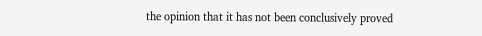the opinion that it has not been conclusively proved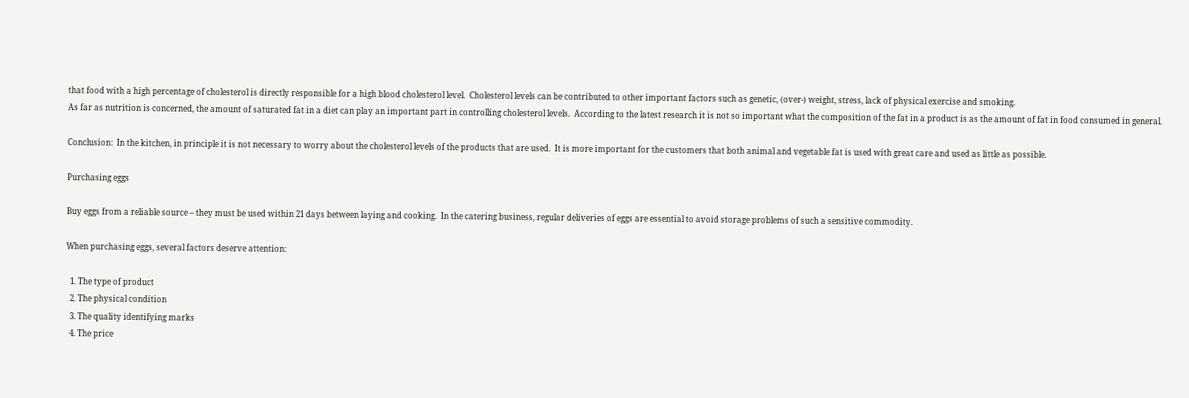that food with a high percentage of cholesterol is directly responsible for a high blood cholesterol level.  Cholesterol levels can be contributed to other important factors such as genetic, (over-) weight, stress, lack of physical exercise and smoking.
As far as nutrition is concerned, the amount of saturated fat in a diet can play an important part in controlling cholesterol levels.  According to the latest research it is not so important what the composition of the fat in a product is as the amount of fat in food consumed in general.

Conclusion:  In the kitchen, in principle it is not necessary to worry about the cholesterol levels of the products that are used.  It is more important for the customers that both animal and vegetable fat is used with great care and used as little as possible.

Purchasing eggs

Buy eggs from a reliable source – they must be used within 21 days between laying and cooking.  In the catering business, regular deliveries of eggs are essential to avoid storage problems of such a sensitive commodity.

When purchasing eggs, several factors deserve attention:

  1. The type of product
  2. The physical condition
  3. The quality identifying marks
  4. The price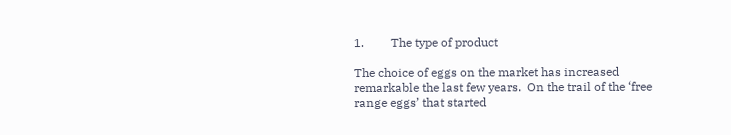1.         The type of product

The choice of eggs on the market has increased remarkable the last few years.  On the trail of the ‘free range eggs’ that started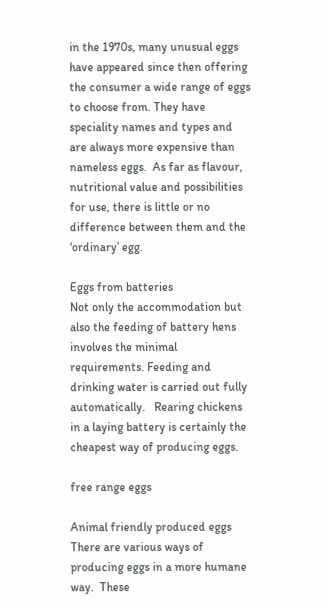in the 1970s, many unusual eggs have appeared since then offering the consumer a wide range of eggs to choose from. They have speciality names and types and are always more expensive than nameless eggs.  As far as flavour, nutritional value and possibilities for use, there is little or no difference between them and the ‘ordinary’ egg.

Eggs from batteries
Not only the accommodation but also the feeding of battery hens involves the minimal requirements. Feeding and drinking water is carried out fully automatically.   Rearing chickens in a laying battery is certainly the cheapest way of producing eggs.

free range eggs

Animal friendly produced eggs
There are various ways of producing eggs in a more humane way.  These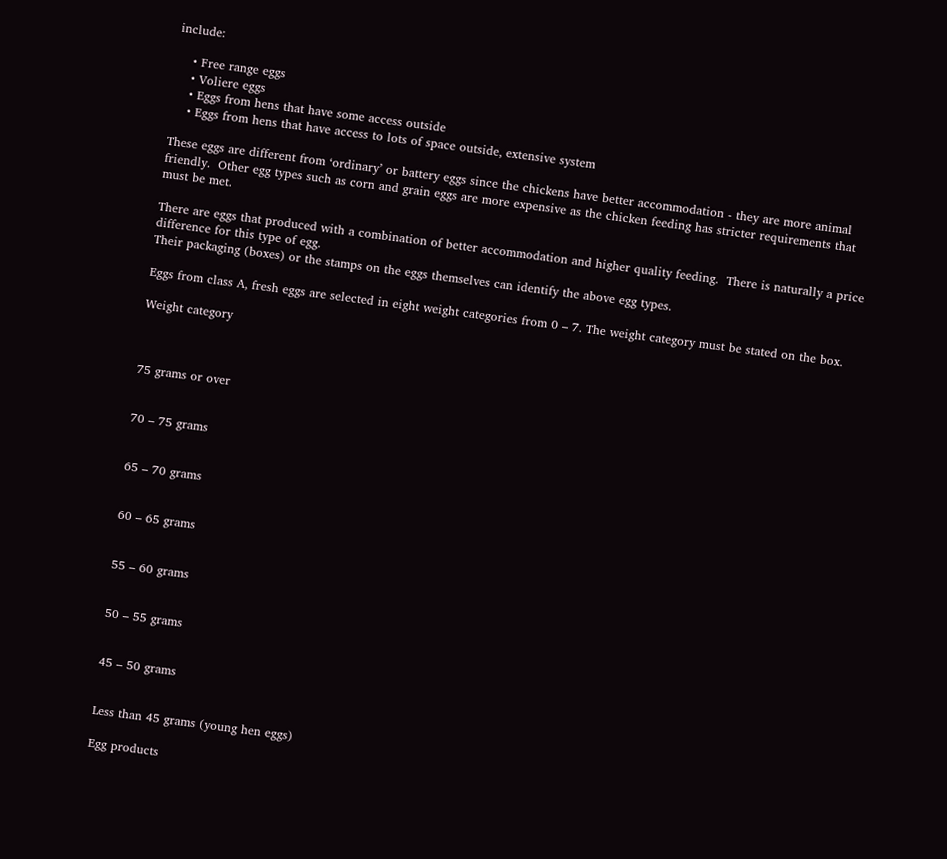include:

    • Free range eggs
    • Voliere eggs
    • Eggs from hens that have some access outside
    • Eggs from hens that have access to lots of space outside, extensive system

These eggs are different from ‘ordinary’ or battery eggs since the chickens have better accommodation - they are more animal friendly.  Other egg types such as corn and grain eggs are more expensive as the chicken feeding has stricter requirements that must be met.

There are eggs that produced with a combination of better accommodation and higher quality feeding.  There is naturally a price difference for this type of egg.
Their packaging (boxes) or the stamps on the eggs themselves can identify the above egg types.

Eggs from class A, fresh eggs are selected in eight weight categories from 0 – 7. The weight category must be stated on the box.

Weight category



75 grams or over


70 – 75 grams


65 – 70 grams


60 – 65 grams


55 – 60 grams


50 – 55 grams


45 – 50 grams


Less than 45 grams (young hen eggs)

Egg products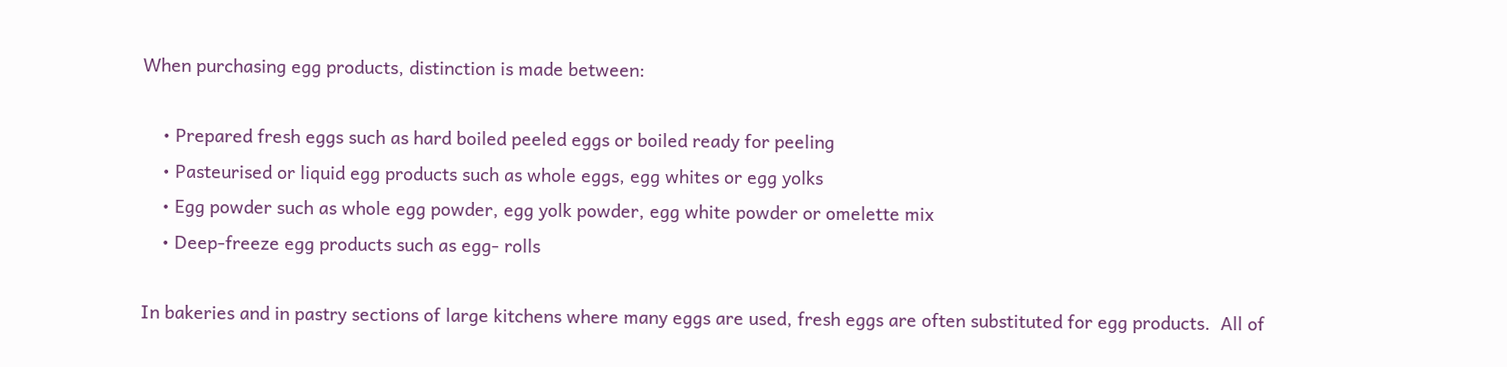When purchasing egg products, distinction is made between:

    • Prepared fresh eggs such as hard boiled peeled eggs or boiled ready for peeling
    • Pasteurised or liquid egg products such as whole eggs, egg whites or egg yolks
    • Egg powder such as whole egg powder, egg yolk powder, egg white powder or omelette mix
    • Deep-freeze egg products such as egg- rolls

In bakeries and in pastry sections of large kitchens where many eggs are used, fresh eggs are often substituted for egg products.  All of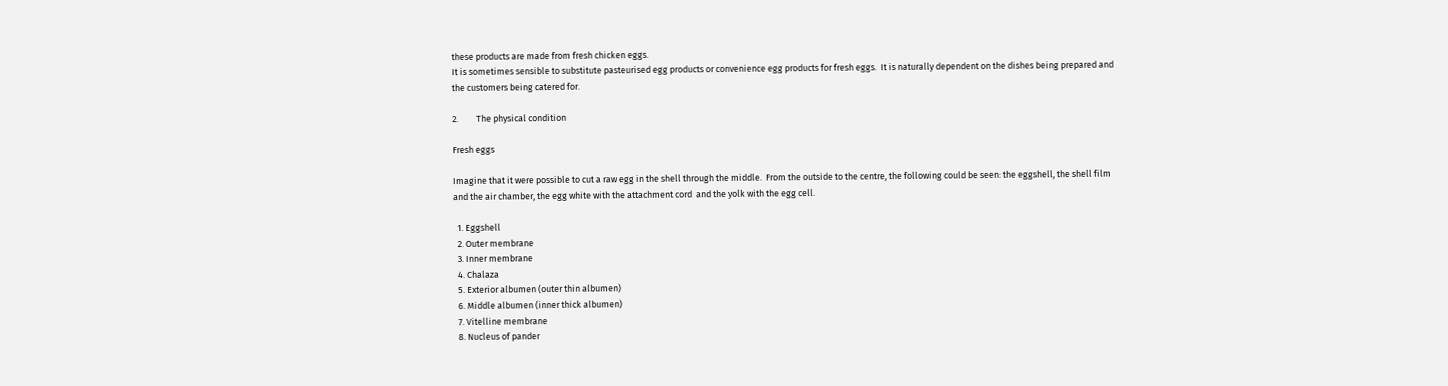these products are made from fresh chicken eggs.
It is sometimes sensible to substitute pasteurised egg products or convenience egg products for fresh eggs.  It is naturally dependent on the dishes being prepared and the customers being catered for.

2.         The physical condition

Fresh eggs

Imagine that it were possible to cut a raw egg in the shell through the middle.  From the outside to the centre, the following could be seen: the eggshell, the shell film and the air chamber, the egg white with the attachment cord  and the yolk with the egg cell.

  1. Eggshell
  2. Outer membrane
  3. Inner membrane
  4. Chalaza
  5. Exterior albumen (outer thin albumen)
  6. Middle albumen (inner thick albumen)
  7. Vitelline membrane
  8. Nucleus of pander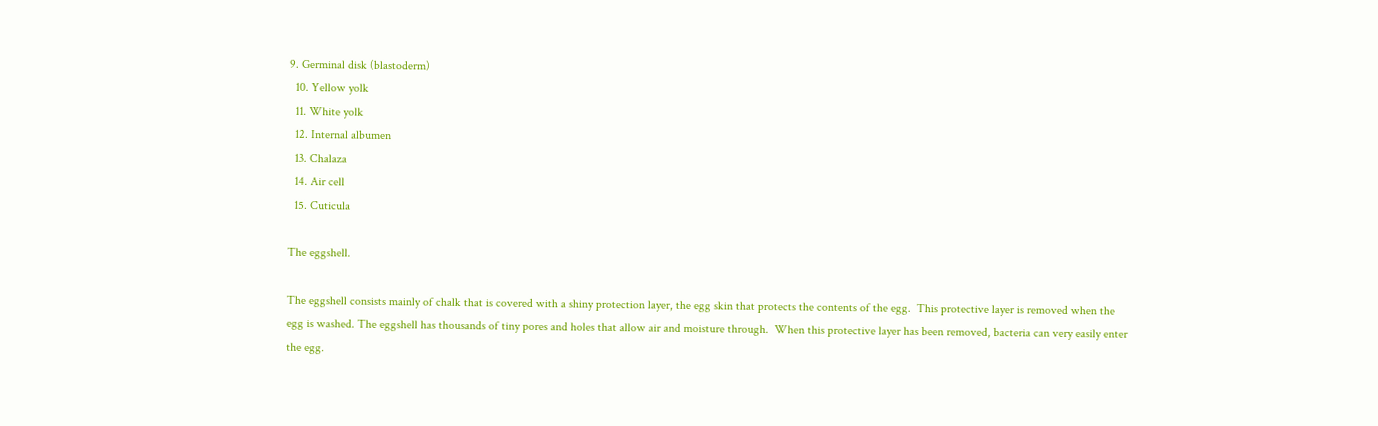9. Germinal disk (blastoderm)
  10. Yellow yolk
  11. White yolk
  12. Internal albumen
  13. Chalaza
  14. Air cell
  15. Cuticula

The eggshell.

The eggshell consists mainly of chalk that is covered with a shiny protection layer, the egg skin that protects the contents of the egg.  This protective layer is removed when the egg is washed. The eggshell has thousands of tiny pores and holes that allow air and moisture through.  When this protective layer has been removed, bacteria can very easily enter the egg.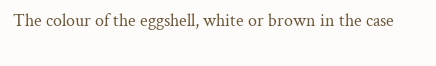The colour of the eggshell, white or brown in the case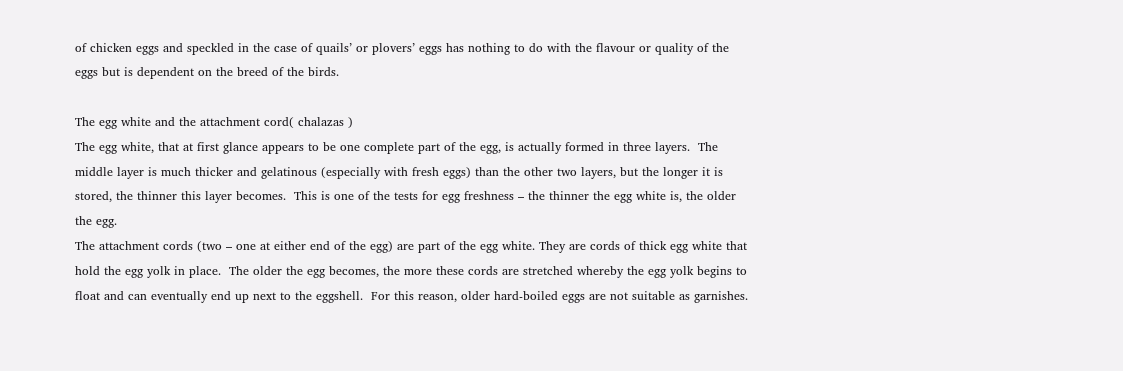of chicken eggs and speckled in the case of quails’ or plovers’ eggs has nothing to do with the flavour or quality of the eggs but is dependent on the breed of the birds.

The egg white and the attachment cord( chalazas )
The egg white, that at first glance appears to be one complete part of the egg, is actually formed in three layers.  The middle layer is much thicker and gelatinous (especially with fresh eggs) than the other two layers, but the longer it is stored, the thinner this layer becomes.  This is one of the tests for egg freshness – the thinner the egg white is, the older the egg.
The attachment cords (two – one at either end of the egg) are part of the egg white. They are cords of thick egg white that hold the egg yolk in place.  The older the egg becomes, the more these cords are stretched whereby the egg yolk begins to float and can eventually end up next to the eggshell.  For this reason, older hard-boiled eggs are not suitable as garnishes.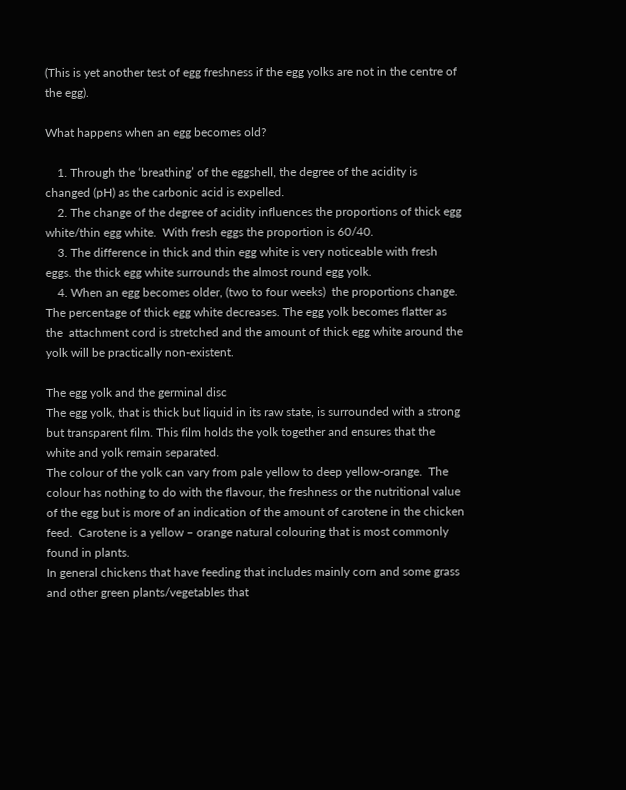(This is yet another test of egg freshness if the egg yolks are not in the centre of the egg).

What happens when an egg becomes old?

    1. Through the ‘breathing’ of the eggshell, the degree of the acidity is changed (pH) as the carbonic acid is expelled.
    2. The change of the degree of acidity influences the proportions of thick egg white/thin egg white.  With fresh eggs the proportion is 60/40.
    3. The difference in thick and thin egg white is very noticeable with fresh eggs. the thick egg white surrounds the almost round egg yolk.
    4. When an egg becomes older, (two to four weeks)  the proportions change.  The percentage of thick egg white decreases. The egg yolk becomes flatter as the  attachment cord is stretched and the amount of thick egg white around the yolk will be practically non-existent.

The egg yolk and the germinal disc
The egg yolk, that is thick but liquid in its raw state, is surrounded with a strong but transparent film. This film holds the yolk together and ensures that the white and yolk remain separated.
The colour of the yolk can vary from pale yellow to deep yellow-orange.  The colour has nothing to do with the flavour, the freshness or the nutritional value of the egg but is more of an indication of the amount of carotene in the chicken feed.  Carotene is a yellow – orange natural colouring that is most commonly found in plants.
In general chickens that have feeding that includes mainly corn and some grass and other green plants/vegetables that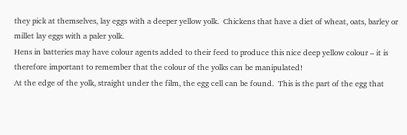they pick at themselves, lay eggs with a deeper yellow yolk.  Chickens that have a diet of wheat, oats, barley or millet lay eggs with a paler yolk.
Hens in batteries may have colour agents added to their feed to produce this nice deep yellow colour – it is therefore important to remember that the colour of the yolks can be manipulated!
At the edge of the yolk, straight under the film, the egg cell can be found.  This is the part of the egg that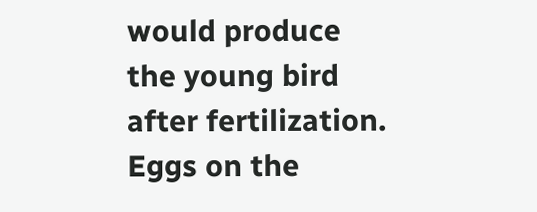would produce the young bird after fertilization.  Eggs on the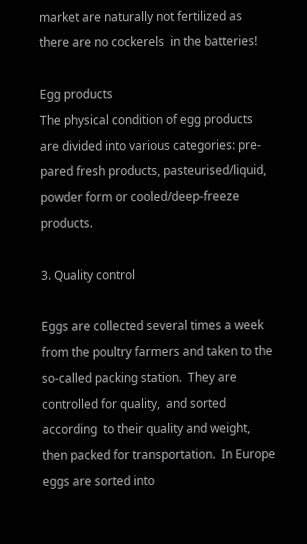market are naturally not fertilized as there are no cockerels  in the batteries!

Egg products
The physical condition of egg products are divided into various categories: pre-pared fresh products, pasteurised/liquid, powder form or cooled/deep-freeze products.

3. Quality control

Eggs are collected several times a week from the poultry farmers and taken to the so-called packing station.  They are controlled for quality,  and sorted according  to their quality and weight, then packed for transportation.  In Europe eggs are sorted into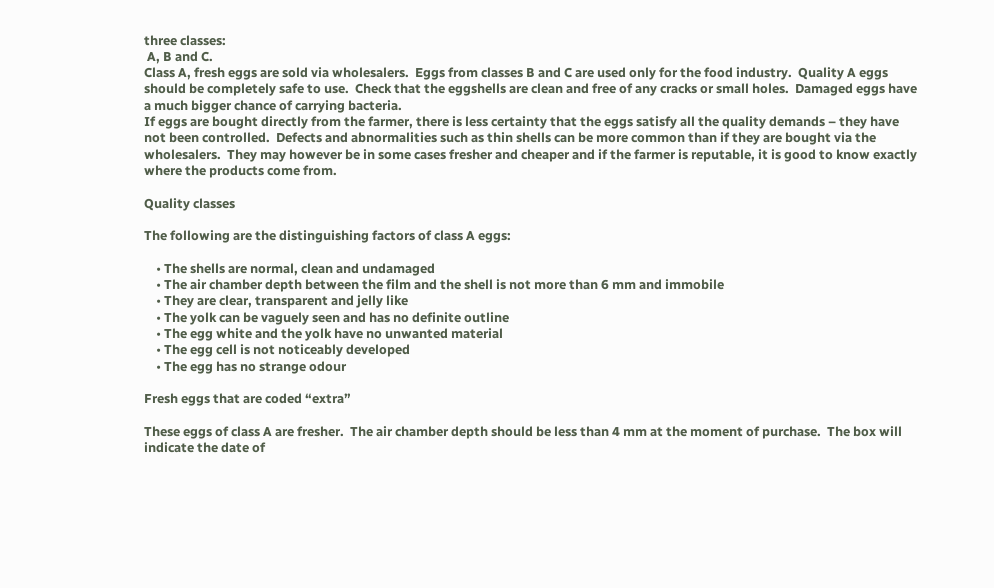three classes:
 A, B and C.
Class A, fresh eggs are sold via wholesalers.  Eggs from classes B and C are used only for the food industry.  Quality A eggs should be completely safe to use.  Check that the eggshells are clean and free of any cracks or small holes.  Damaged eggs have a much bigger chance of carrying bacteria.
If eggs are bought directly from the farmer, there is less certainty that the eggs satisfy all the quality demands – they have not been controlled.  Defects and abnormalities such as thin shells can be more common than if they are bought via the wholesalers.  They may however be in some cases fresher and cheaper and if the farmer is reputable, it is good to know exactly where the products come from.

Quality classes

The following are the distinguishing factors of class A eggs:

    • The shells are normal, clean and undamaged
    • The air chamber depth between the film and the shell is not more than 6 mm and immobile
    • They are clear, transparent and jelly like
    • The yolk can be vaguely seen and has no definite outline
    • The egg white and the yolk have no unwanted material
    • The egg cell is not noticeably developed
    • The egg has no strange odour

Fresh eggs that are coded “extra”

These eggs of class A are fresher.  The air chamber depth should be less than 4 mm at the moment of purchase.  The box will indicate the date of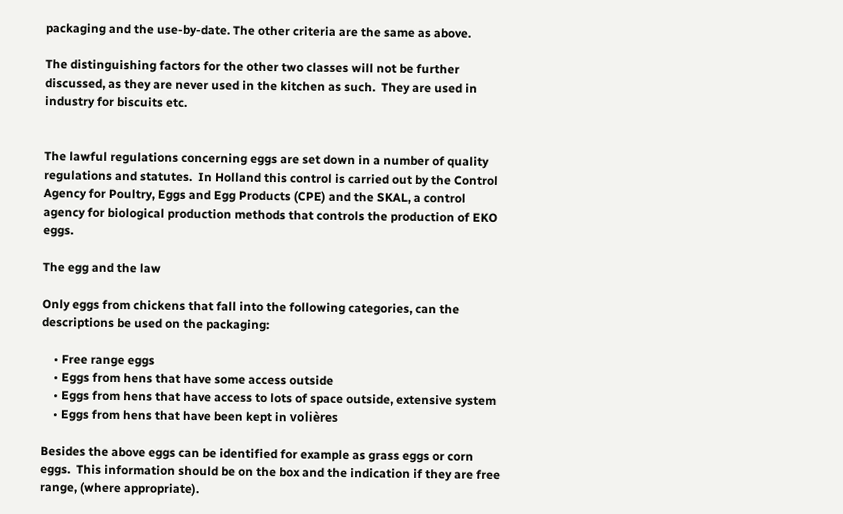packaging and the use-by-date. The other criteria are the same as above.

The distinguishing factors for the other two classes will not be further discussed, as they are never used in the kitchen as such.  They are used in industry for biscuits etc.


The lawful regulations concerning eggs are set down in a number of quality regulations and statutes.  In Holland this control is carried out by the Control Agency for Poultry, Eggs and Egg Products (CPE) and the SKAL, a control agency for biological production methods that controls the production of EKO eggs.

The egg and the law

Only eggs from chickens that fall into the following categories, can the descriptions be used on the packaging:

    • Free range eggs
    • Eggs from hens that have some access outside
    • Eggs from hens that have access to lots of space outside, extensive system
    • Eggs from hens that have been kept in volières

Besides the above eggs can be identified for example as grass eggs or corn eggs.  This information should be on the box and the indication if they are free range, (where appropriate).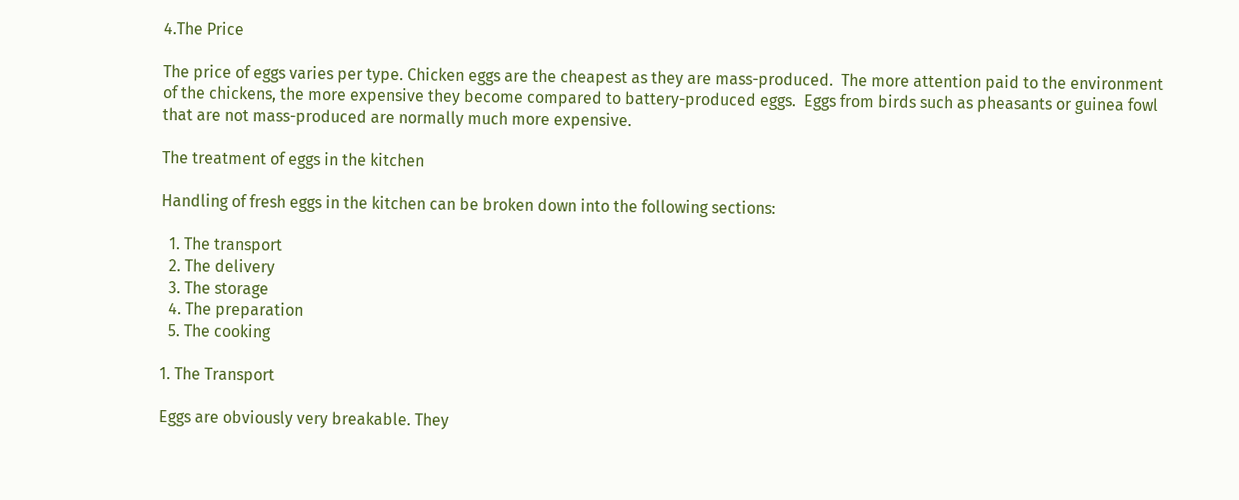4.The Price

The price of eggs varies per type. Chicken eggs are the cheapest as they are mass-produced.  The more attention paid to the environment of the chickens, the more expensive they become compared to battery-produced eggs.  Eggs from birds such as pheasants or guinea fowl that are not mass-produced are normally much more expensive.

The treatment of eggs in the kitchen

Handling of fresh eggs in the kitchen can be broken down into the following sections:

  1. The transport
  2. The delivery
  3. The storage
  4. The preparation
  5. The cooking

1. The Transport

Eggs are obviously very breakable. They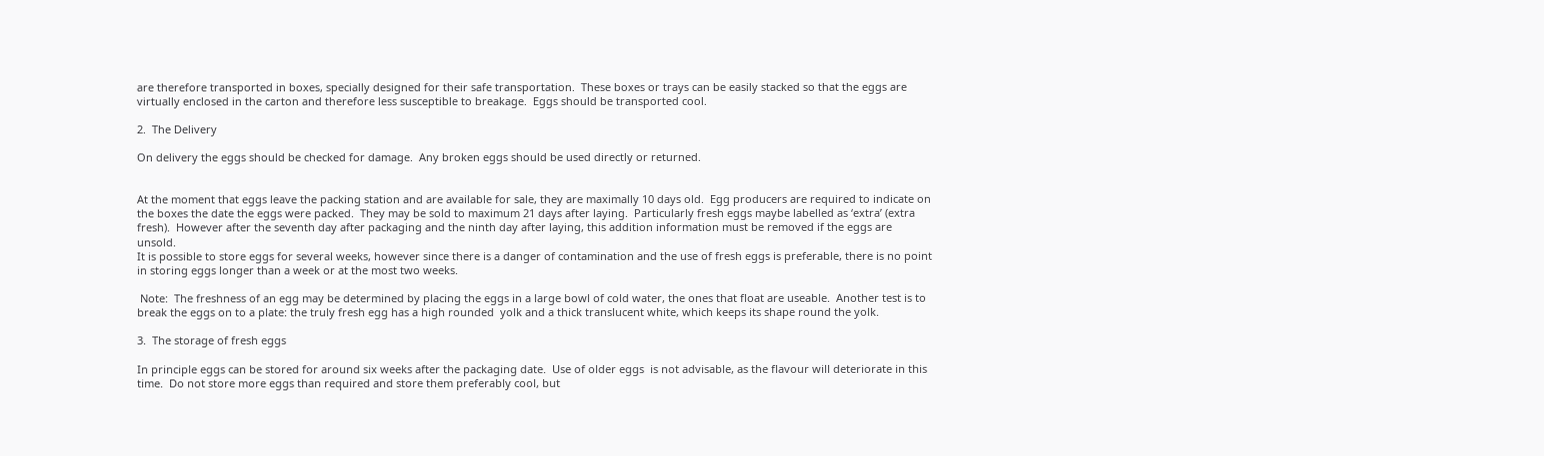are therefore transported in boxes, specially designed for their safe transportation.  These boxes or trays can be easily stacked so that the eggs are virtually enclosed in the carton and therefore less susceptible to breakage.  Eggs should be transported cool.

2.  The Delivery

On delivery the eggs should be checked for damage.  Any broken eggs should be used directly or returned.


At the moment that eggs leave the packing station and are available for sale, they are maximally 10 days old.  Egg producers are required to indicate on the boxes the date the eggs were packed.  They may be sold to maximum 21 days after laying.  Particularly fresh eggs maybe labelled as ‘extra’ (extra fresh).  However after the seventh day after packaging and the ninth day after laying, this addition information must be removed if the eggs are unsold.
It is possible to store eggs for several weeks, however since there is a danger of contamination and the use of fresh eggs is preferable, there is no point in storing eggs longer than a week or at the most two weeks.

 Note:  The freshness of an egg may be determined by placing the eggs in a large bowl of cold water, the ones that float are useable.  Another test is to break the eggs on to a plate: the truly fresh egg has a high rounded  yolk and a thick translucent white, which keeps its shape round the yolk.

3.  The storage of fresh eggs

In principle eggs can be stored for around six weeks after the packaging date.  Use of older eggs  is not advisable, as the flavour will deteriorate in this time.  Do not store more eggs than required and store them preferably cool, but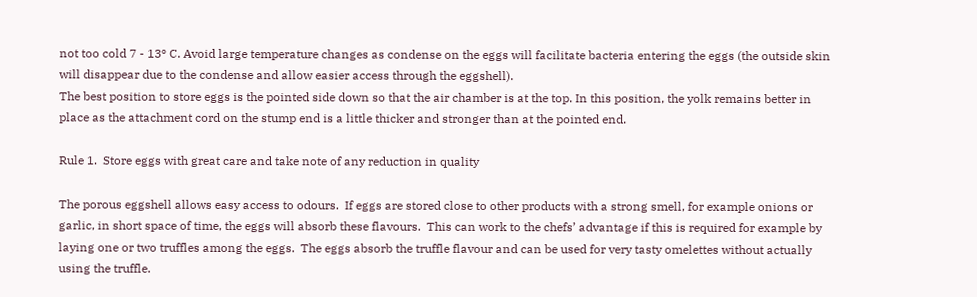not too cold 7 - 13º C. Avoid large temperature changes as condense on the eggs will facilitate bacteria entering the eggs (the outside skin will disappear due to the condense and allow easier access through the eggshell).
The best position to store eggs is the pointed side down so that the air chamber is at the top. In this position, the yolk remains better in place as the attachment cord on the stump end is a little thicker and stronger than at the pointed end.

Rule 1.  Store eggs with great care and take note of any reduction in quality

The porous eggshell allows easy access to odours.  If eggs are stored close to other products with a strong smell, for example onions or garlic, in short space of time, the eggs will absorb these flavours.  This can work to the chefs’ advantage if this is required for example by laying one or two truffles among the eggs.  The eggs absorb the truffle flavour and can be used for very tasty omelettes without actually using the truffle.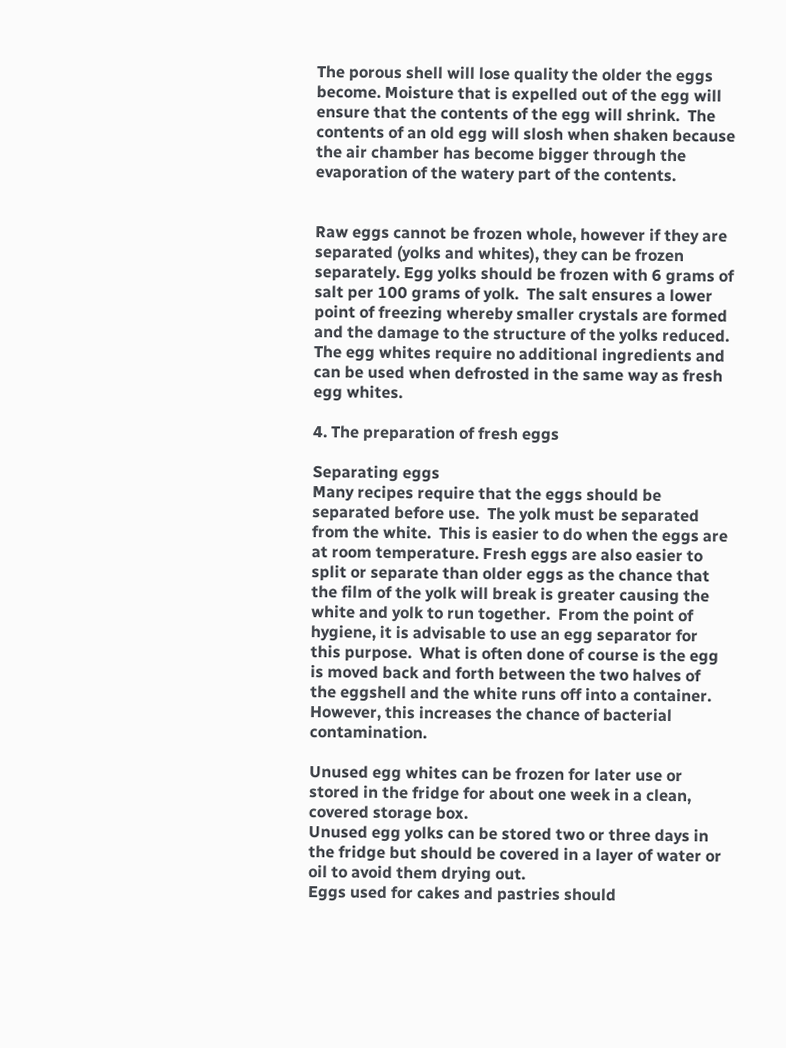The porous shell will lose quality the older the eggs become. Moisture that is expelled out of the egg will ensure that the contents of the egg will shrink.  The contents of an old egg will slosh when shaken because the air chamber has become bigger through the evaporation of the watery part of the contents.


Raw eggs cannot be frozen whole, however if they are separated (yolks and whites), they can be frozen separately. Egg yolks should be frozen with 6 grams of salt per 100 grams of yolk.  The salt ensures a lower point of freezing whereby smaller crystals are formed and the damage to the structure of the yolks reduced.  The egg whites require no additional ingredients and can be used when defrosted in the same way as fresh egg whites.

4. The preparation of fresh eggs

Separating eggs
Many recipes require that the eggs should be separated before use.  The yolk must be separated from the white.  This is easier to do when the eggs are at room temperature. Fresh eggs are also easier to split or separate than older eggs as the chance that the film of the yolk will break is greater causing the white and yolk to run together.  From the point of hygiene, it is advisable to use an egg separator for this purpose.  What is often done of course is the egg is moved back and forth between the two halves of the eggshell and the white runs off into a container. However, this increases the chance of bacterial contamination.

Unused egg whites can be frozen for later use or stored in the fridge for about one week in a clean, covered storage box.
Unused egg yolks can be stored two or three days in the fridge but should be covered in a layer of water or oil to avoid them drying out.
Eggs used for cakes and pastries should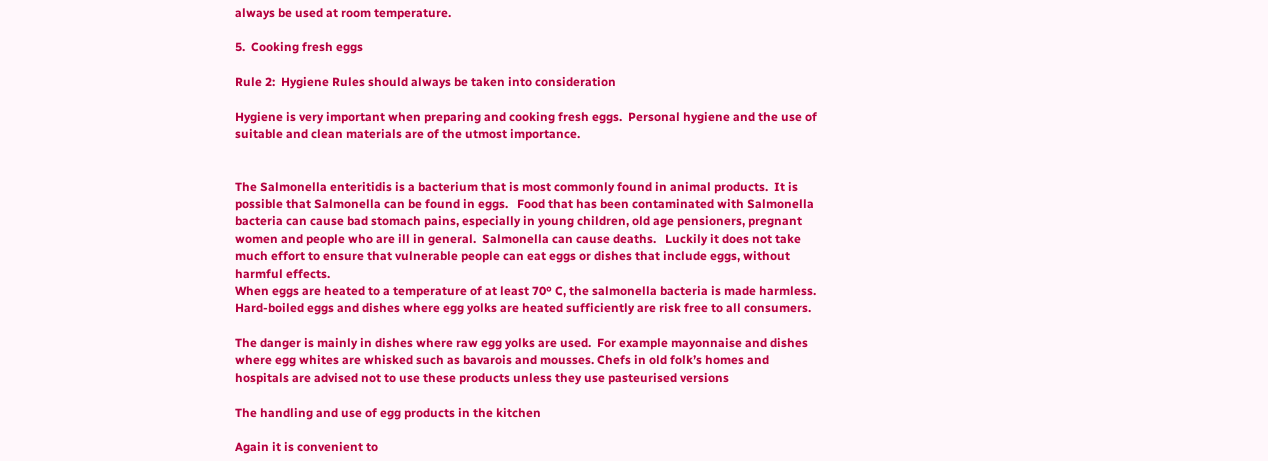always be used at room temperature.

5.  Cooking fresh eggs

Rule 2:  Hygiene Rules should always be taken into consideration

Hygiene is very important when preparing and cooking fresh eggs.  Personal hygiene and the use of suitable and clean materials are of the utmost importance.


The Salmonella enteritidis is a bacterium that is most commonly found in animal products.  It is possible that Salmonella can be found in eggs.   Food that has been contaminated with Salmonella bacteria can cause bad stomach pains, especially in young children, old age pensioners, pregnant women and people who are ill in general.  Salmonella can cause deaths.   Luckily it does not take much effort to ensure that vulnerable people can eat eggs or dishes that include eggs, without harmful effects.
When eggs are heated to a temperature of at least 70º C, the salmonella bacteria is made harmless.  Hard-boiled eggs and dishes where egg yolks are heated sufficiently are risk free to all consumers.

The danger is mainly in dishes where raw egg yolks are used.  For example mayonnaise and dishes where egg whites are whisked such as bavarois and mousses. Chefs in old folk’s homes and hospitals are advised not to use these products unless they use pasteurised versions

The handling and use of egg products in the kitchen

Again it is convenient to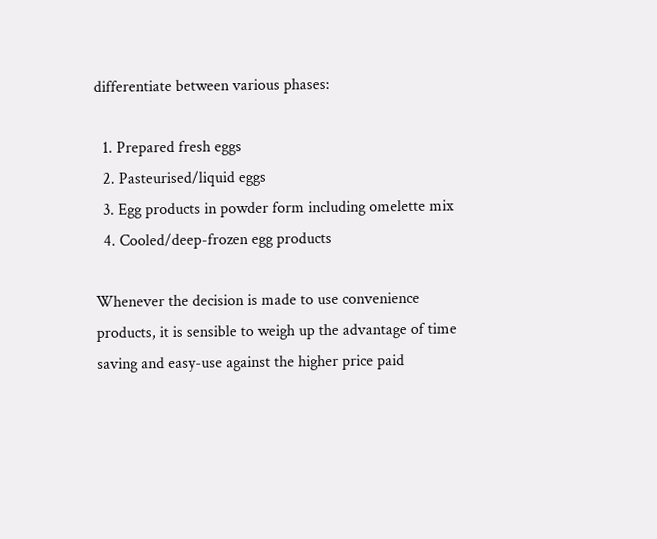differentiate between various phases:

  1. Prepared fresh eggs
  2. Pasteurised/liquid eggs
  3. Egg products in powder form including omelette mix
  4. Cooled/deep-frozen egg products

Whenever the decision is made to use convenience products, it is sensible to weigh up the advantage of time saving and easy-use against the higher price paid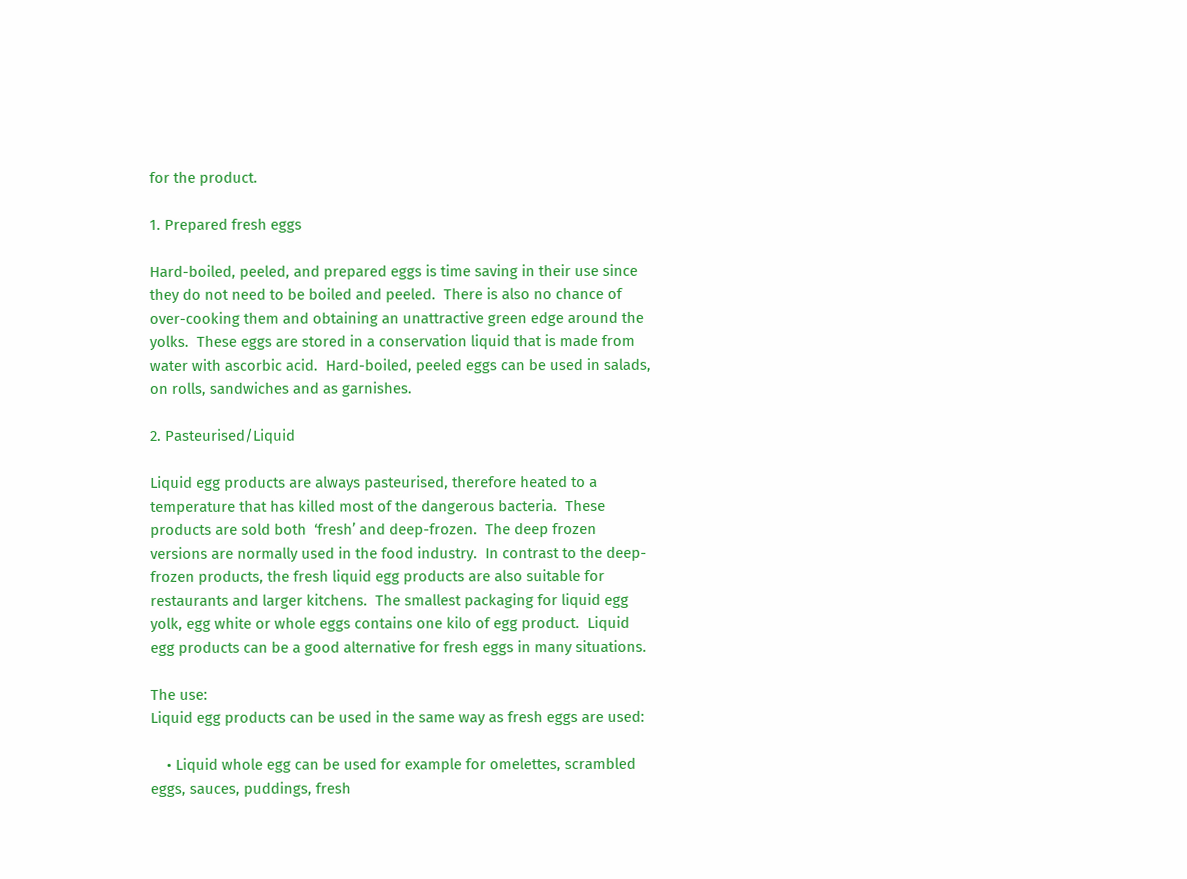for the product.

1. Prepared fresh eggs

Hard-boiled, peeled, and prepared eggs is time saving in their use since they do not need to be boiled and peeled.  There is also no chance of over-cooking them and obtaining an unattractive green edge around the yolks.  These eggs are stored in a conservation liquid that is made from water with ascorbic acid.  Hard-boiled, peeled eggs can be used in salads, on rolls, sandwiches and as garnishes.

2. Pasteurised/Liquid

Liquid egg products are always pasteurised, therefore heated to a temperature that has killed most of the dangerous bacteria.  These products are sold both  ‘fresh’ and deep-frozen.  The deep frozen versions are normally used in the food industry.  In contrast to the deep-frozen products, the fresh liquid egg products are also suitable for restaurants and larger kitchens.  The smallest packaging for liquid egg yolk, egg white or whole eggs contains one kilo of egg product.  Liquid egg products can be a good alternative for fresh eggs in many situations.

The use:
Liquid egg products can be used in the same way as fresh eggs are used:

    • Liquid whole egg can be used for example for omelettes, scrambled eggs, sauces, puddings, fresh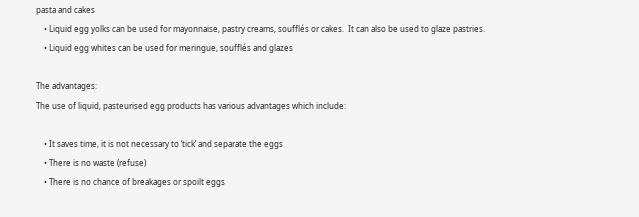pasta and cakes
    • Liquid egg yolks can be used for mayonnaise, pastry creams, soufflés or cakes.  It can also be used to glaze pastries.
    • Liquid egg whites can be used for meringue, soufflés and glazes

The advantages:
The use of liquid, pasteurised egg products has various advantages which include:

    • It saves time, it is not necessary to ‘tick’ and separate the eggs
    • There is no waste (refuse)
    • There is no chance of breakages or spoilt eggs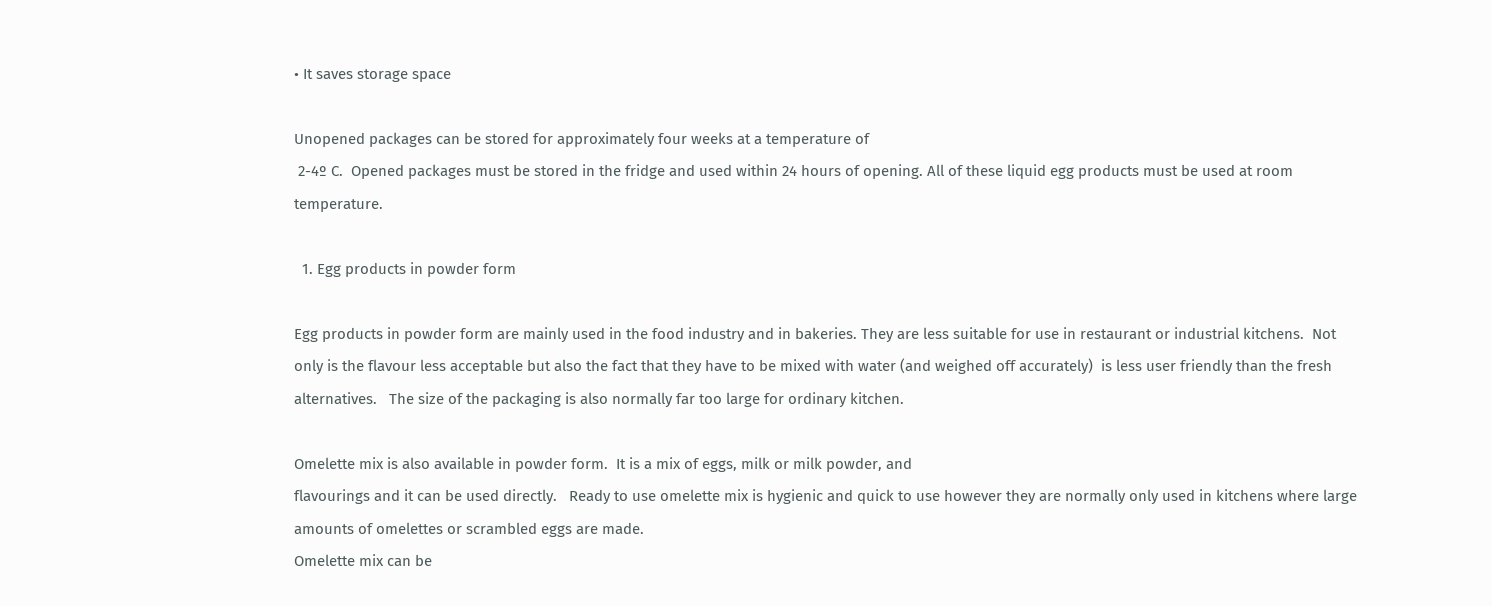• It saves storage space

Unopened packages can be stored for approximately four weeks at a temperature of
 2-4º C.  Opened packages must be stored in the fridge and used within 24 hours of opening. All of these liquid egg products must be used at room temperature.

  1. Egg products in powder form

Egg products in powder form are mainly used in the food industry and in bakeries. They are less suitable for use in restaurant or industrial kitchens.  Not only is the flavour less acceptable but also the fact that they have to be mixed with water (and weighed off accurately)  is less user friendly than the fresh alternatives.   The size of the packaging is also normally far too large for ordinary kitchen.

Omelette mix is also available in powder form.  It is a mix of eggs, milk or milk powder, and
flavourings and it can be used directly.   Ready to use omelette mix is hygienic and quick to use however they are normally only used in kitchens where large amounts of omelettes or scrambled eggs are made.
Omelette mix can be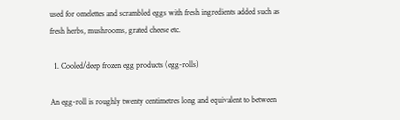used for omelettes and scrambled eggs with fresh ingredients added such as fresh herbs, mushrooms, grated cheese etc.

  1. Cooled/deep frozen egg products (egg-rolls)

An egg-roll is roughly twenty centimetres long and equivalent to between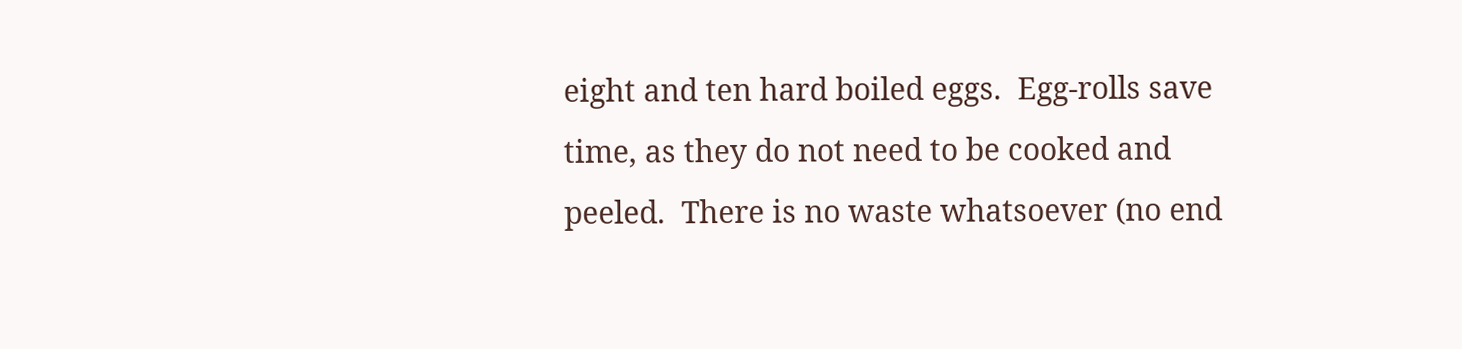eight and ten hard boiled eggs.  Egg-rolls save time, as they do not need to be cooked and peeled.  There is no waste whatsoever (no end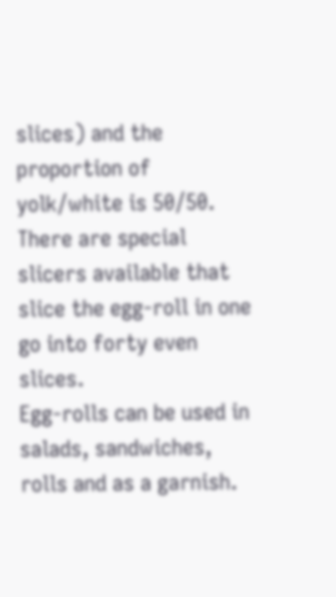slices) and the proportion of yolk/white is 50/50.  There are special slicers available that slice the egg-roll in one go into forty even slices.
Egg-rolls can be used in salads, sandwiches, rolls and as a garnish.